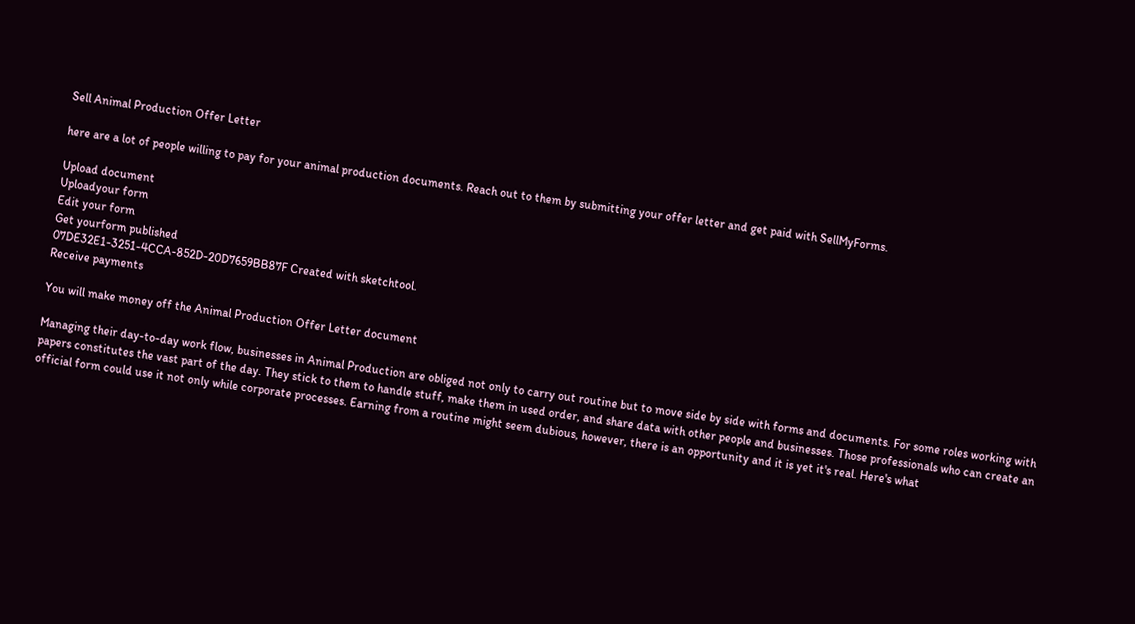Sell Animal Production Offer Letter

here are a lot of people willing to pay for your animal production documents. Reach out to them by submitting your offer letter and get paid with SellMyForms.

Upload document
Uploadyour form
Edit your form
Get yourform published
07DE32E1-3251-4CCA-852D-20D7659BB87F Created with sketchtool.
Receive payments

You will make money off the Animal Production Offer Letter document

Managing their day-to-day work flow, businesses in Animal Production are obliged not only to carry out routine but to move side by side with forms and documents. For some roles working with papers constitutes the vast part of the day. They stick to them to handle stuff, make them in used order, and share data with other people and businesses. Those professionals who can create an official form could use it not only while corporate processes. Earning from a routine might seem dubious, however, there is an opportunity and it is yet it's real. Here's what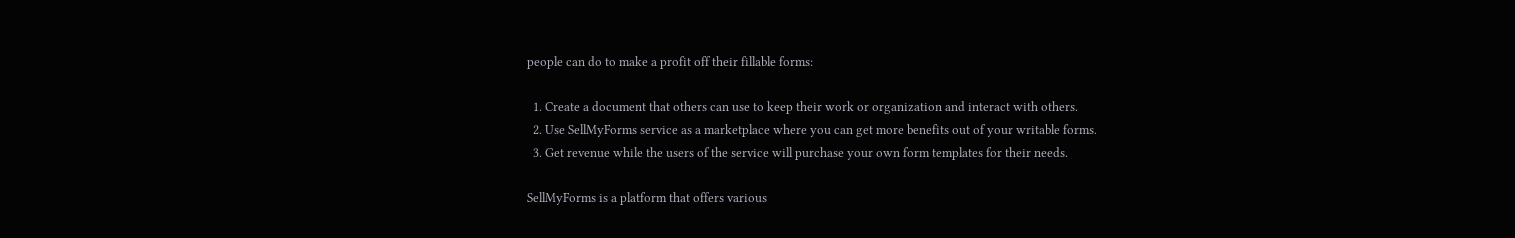people can do to make a profit off their fillable forms:

  1. Create a document that others can use to keep their work or organization and interact with others.
  2. Use SellMyForms service as a marketplace where you can get more benefits out of your writable forms.
  3. Get revenue while the users of the service will purchase your own form templates for their needs.

SellMyForms is a platform that offers various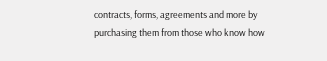contracts, forms, agreements and more by purchasing them from those who know how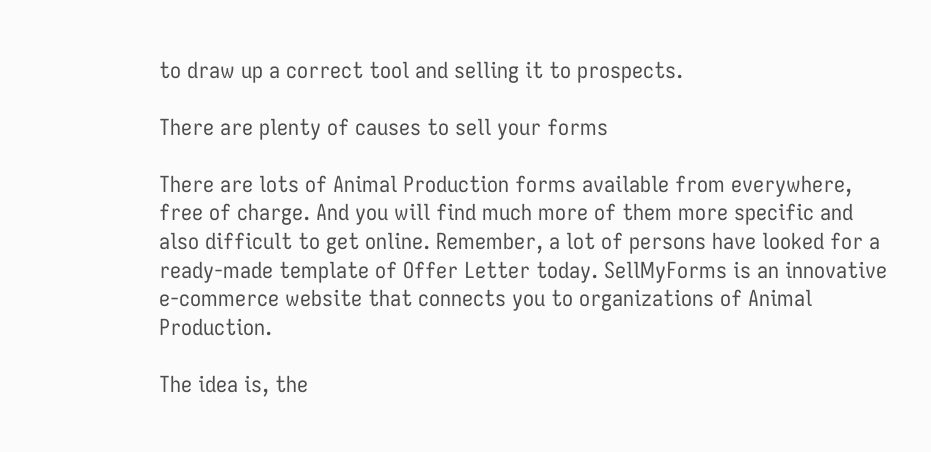to draw up a correct tool and selling it to prospects.

There are plenty of causes to sell your forms

There are lots of Animal Production forms available from everywhere, free of charge. And you will find much more of them more specific and also difficult to get online. Remember, a lot of persons have looked for a ready-made template of Offer Letter today. SellMyForms is an innovative e-commerce website that connects you to organizations of Animal Production.

The idea is, the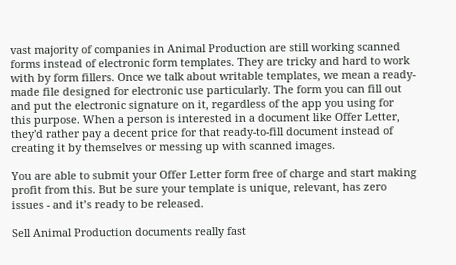vast majority of companies in Animal Production are still working scanned forms instead of electronic form templates. They are tricky and hard to work with by form fillers. Once we talk about writable templates, we mean a ready-made file designed for electronic use particularly. The form you can fill out and put the electronic signature on it, regardless of the app you using for this purpose. When a person is interested in a document like Offer Letter, they'd rather pay a decent price for that ready-to-fill document instead of creating it by themselves or messing up with scanned images.

You are able to submit your Offer Letter form free of charge and start making profit from this. But be sure your template is unique, relevant, has zero issues - and it’s ready to be released.

Sell Animal Production documents really fast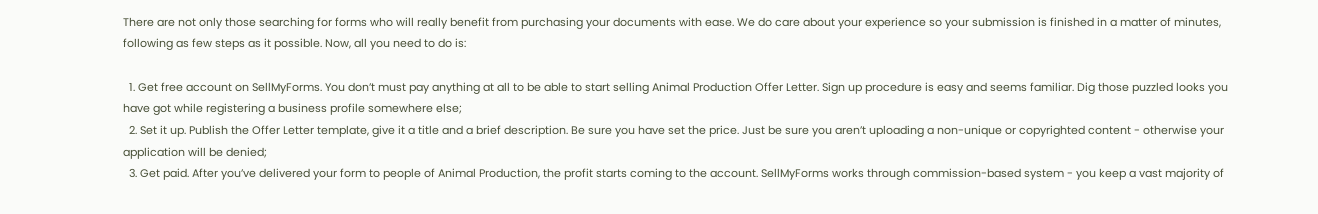There are not only those searching for forms who will really benefit from purchasing your documents with ease. We do care about your experience so your submission is finished in a matter of minutes, following as few steps as it possible. Now, all you need to do is:

  1. Get free account on SellMyForms. You don’t must pay anything at all to be able to start selling Animal Production Offer Letter. Sign up procedure is easy and seems familiar. Dig those puzzled looks you have got while registering a business profile somewhere else;
  2. Set it up. Publish the Offer Letter template, give it a title and a brief description. Be sure you have set the price. Just be sure you aren’t uploading a non-unique or copyrighted content - otherwise your application will be denied;
  3. Get paid. After you’ve delivered your form to people of Animal Production, the profit starts coming to the account. SellMyForms works through commission-based system - you keep a vast majority of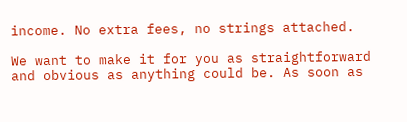income. No extra fees, no strings attached.

We want to make it for you as straightforward and obvious as anything could be. As soon as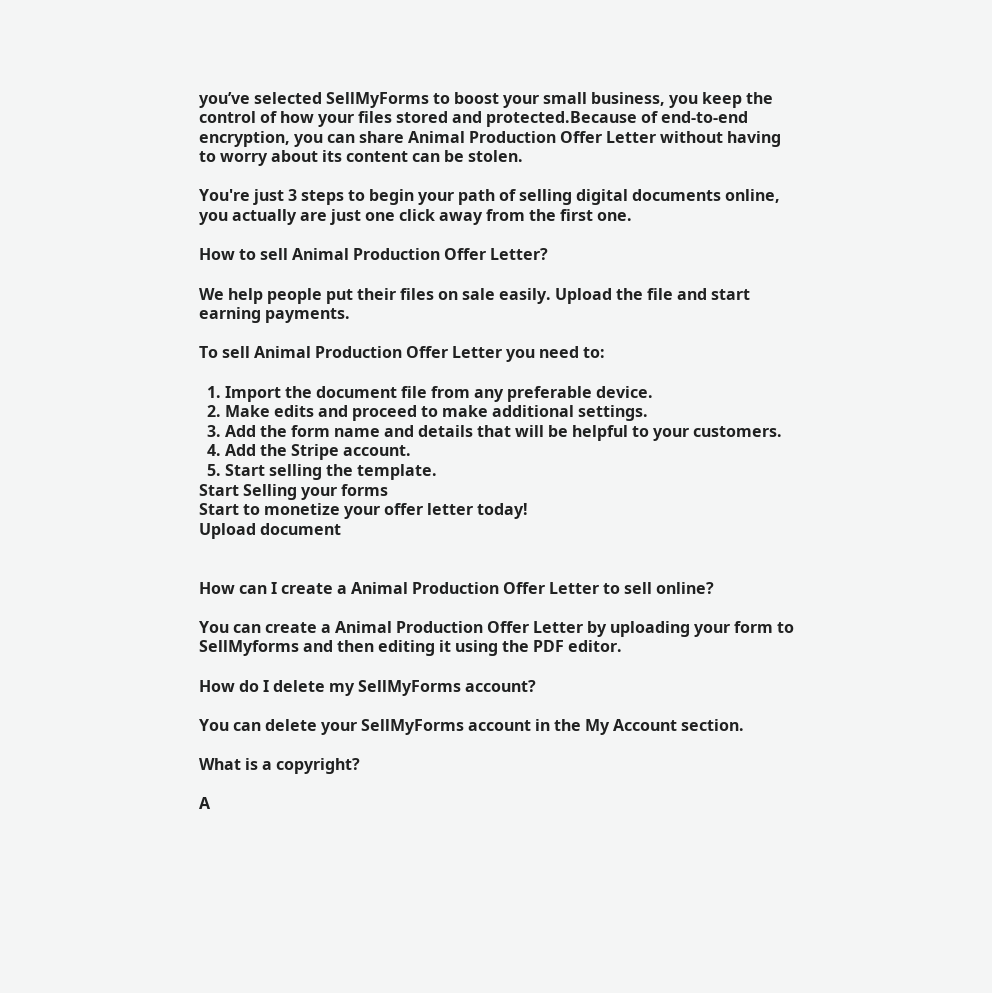you’ve selected SellMyForms to boost your small business, you keep the control of how your files stored and protected.Because of end-to-end encryption, you can share Animal Production Offer Letter without having to worry about its content can be stolen.

You're just 3 steps to begin your path of selling digital documents online, you actually are just one click away from the first one.

How to sell Animal Production Offer Letter?

We help people put their files on sale easily. Upload the file and start earning payments.

To sell Animal Production Offer Letter you need to:

  1. Import the document file from any preferable device.
  2. Make edits and proceed to make additional settings.
  3. Add the form name and details that will be helpful to your customers.
  4. Add the Stripe account.
  5. Start selling the template.
Start Selling your forms
Start to monetize your offer letter today!
Upload document


How can I create a Animal Production Offer Letter to sell online?

You can create a Animal Production Offer Letter by uploading your form to SellMyforms and then editing it using the PDF editor.

How do I delete my SellMyForms account?

You can delete your SellMyForms account in the My Account section.

What is a copyright?

A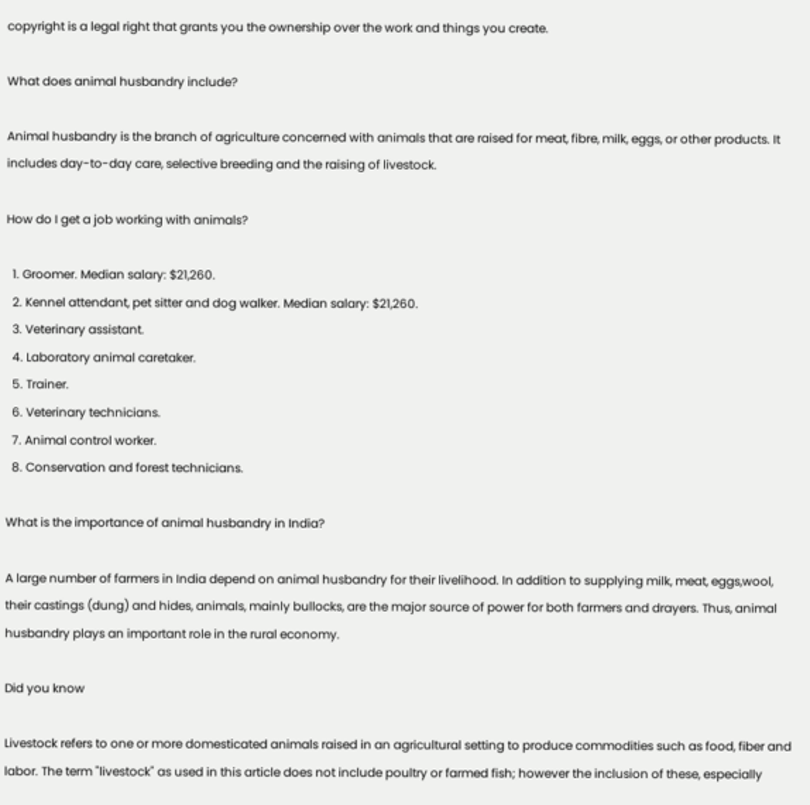copyright is a legal right that grants you the ownership over the work and things you create.

What does animal husbandry include?

Animal husbandry is the branch of agriculture concerned with animals that are raised for meat, fibre, milk, eggs, or other products. It includes day-to-day care, selective breeding and the raising of livestock.

How do I get a job working with animals?

  1. Groomer. Median salary: $21,260.
  2. Kennel attendant, pet sitter and dog walker. Median salary: $21,260.
  3. Veterinary assistant.
  4. Laboratory animal caretaker.
  5. Trainer.
  6. Veterinary technicians.
  7. Animal control worker.
  8. Conservation and forest technicians.

What is the importance of animal husbandry in India?

A large number of farmers in India depend on animal husbandry for their livelihood. In addition to supplying milk, meat, eggs,wool, their castings (dung) and hides, animals, mainly bullocks, are the major source of power for both farmers and drayers. Thus, animal husbandry plays an important role in the rural economy.

Did you know

Livestock refers to one or more domesticated animals raised in an agricultural setting to produce commodities such as food, fiber and labor. The term "livestock" as used in this article does not include poultry or farmed fish; however the inclusion of these, especially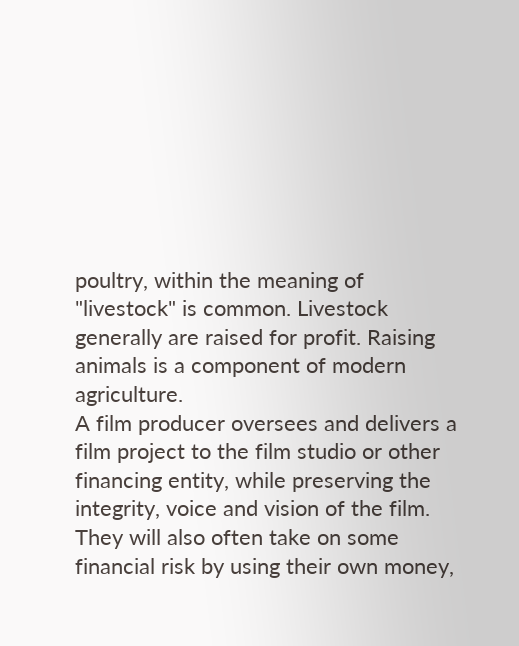poultry, within the meaning of "livestock" is common. Livestock generally are raised for profit. Raising animals is a component of modern agriculture.
A film producer oversees and delivers a film project to the film studio or other financing entity, while preserving the integrity, voice and vision of the film. They will also often take on some financial risk by using their own money,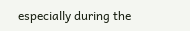especially during the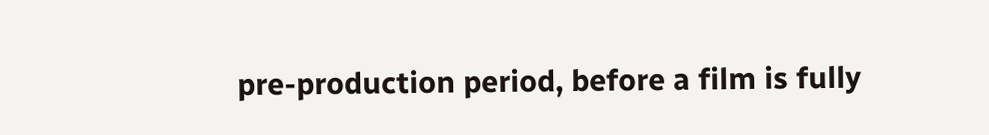pre-production period, before a film is fully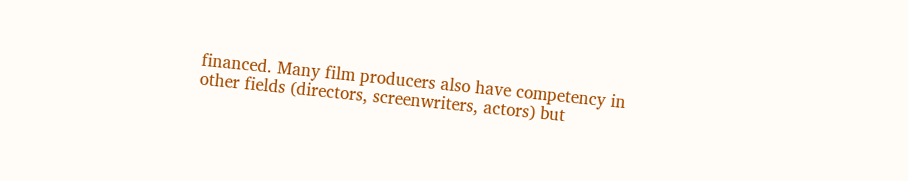financed. Many film producers also have competency in other fields (directors, screenwriters, actors) but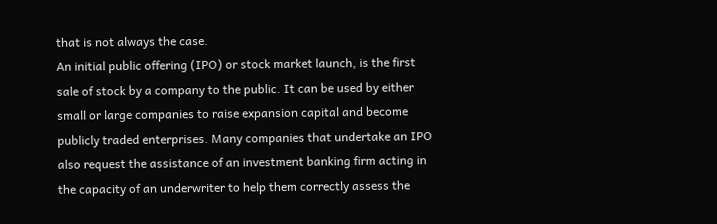that is not always the case.
An initial public offering (IPO) or stock market launch, is the first sale of stock by a company to the public. It can be used by either small or large companies to raise expansion capital and become publicly traded enterprises. Many companies that undertake an IPO also request the assistance of an investment banking firm acting in the capacity of an underwriter to help them correctly assess the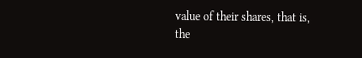value of their shares, that is, the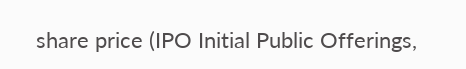share price (IPO Initial Public Offerings,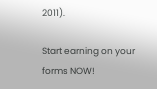2011).

Start earning on your forms NOW!